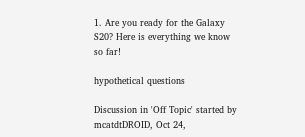1. Are you ready for the Galaxy S20? Here is everything we know so far!

hypothetical questions

Discussion in 'Off Topic' started by mcatdtDROID, Oct 24,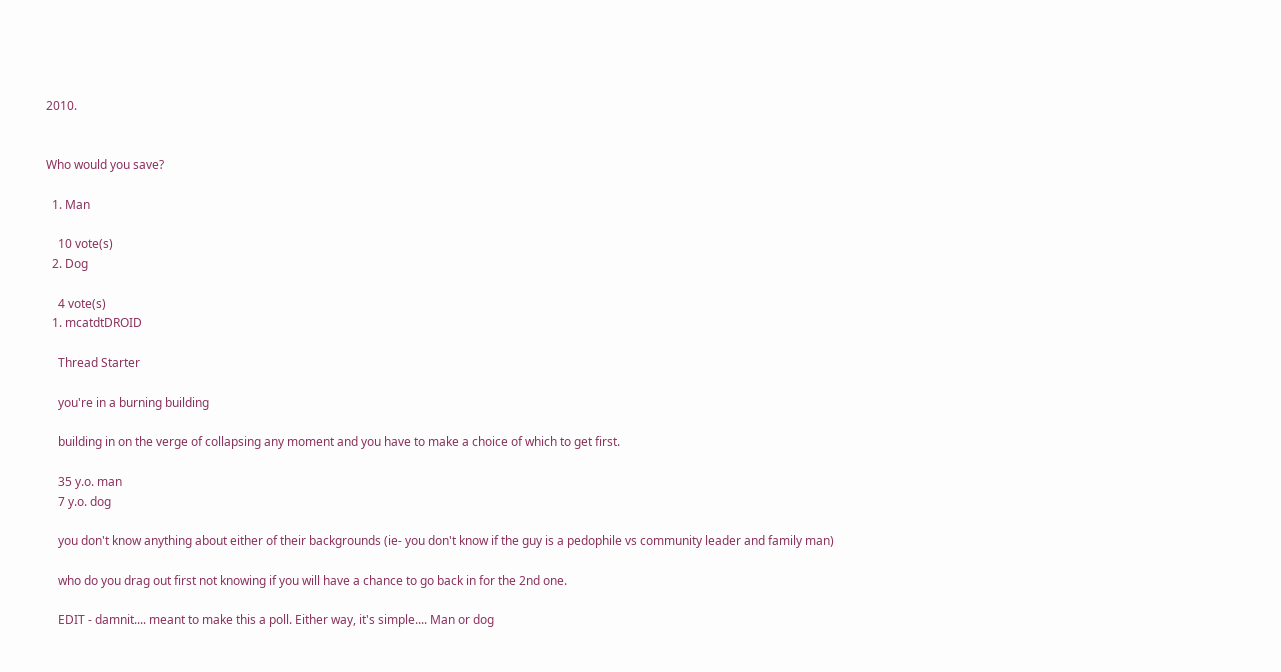2010.


Who would you save?

  1. Man

    10 vote(s)
  2. Dog

    4 vote(s)
  1. mcatdtDROID

    Thread Starter

    you're in a burning building

    building in on the verge of collapsing any moment and you have to make a choice of which to get first.

    35 y.o. man
    7 y.o. dog

    you don't know anything about either of their backgrounds (ie- you don't know if the guy is a pedophile vs community leader and family man)

    who do you drag out first not knowing if you will have a chance to go back in for the 2nd one.

    EDIT - damnit.... meant to make this a poll. Either way, it's simple.... Man or dog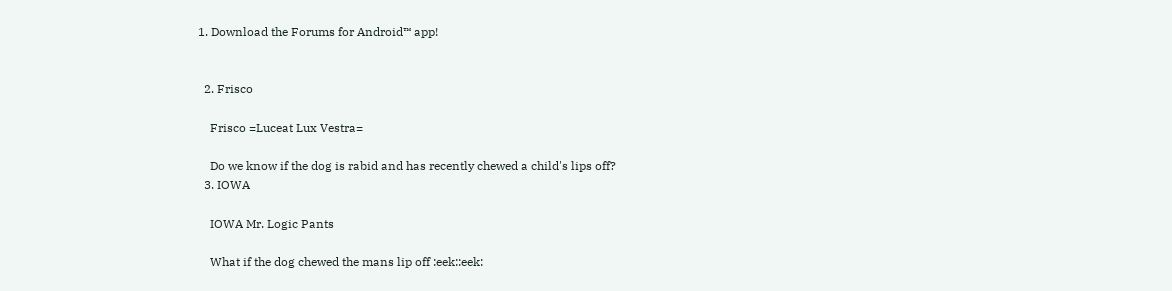1. Download the Forums for Android™ app!


  2. Frisco

    Frisco =Luceat Lux Vestra=

    Do we know if the dog is rabid and has recently chewed a child's lips off?
  3. IOWA

    IOWA Mr. Logic Pants

    What if the dog chewed the mans lip off :eek::eek: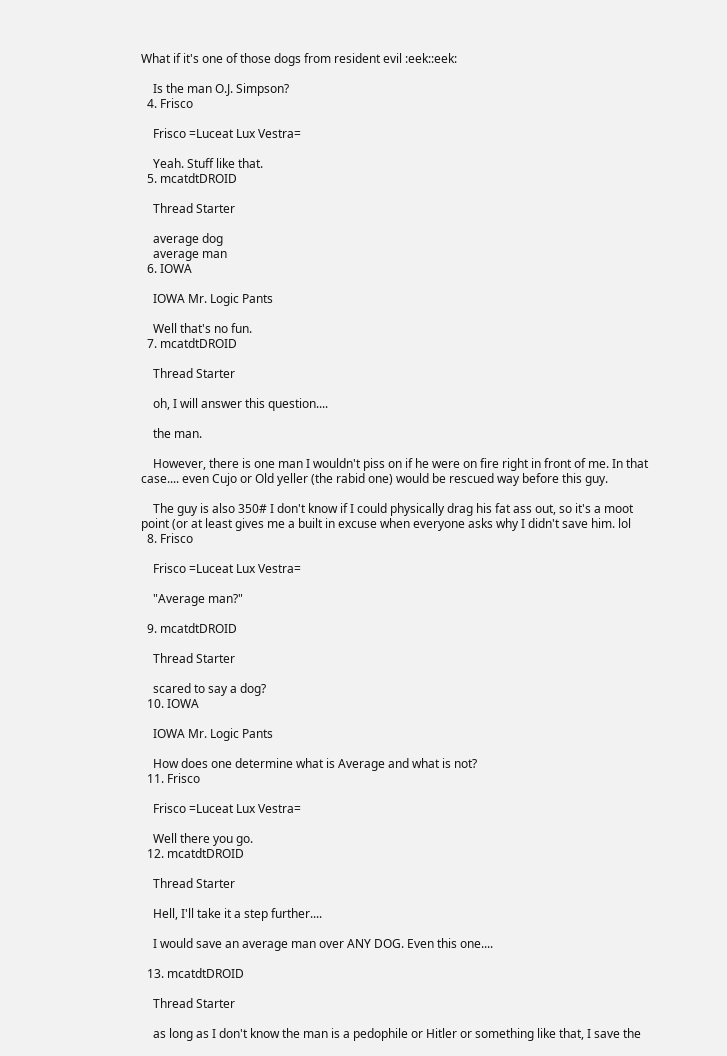What if it's one of those dogs from resident evil :eek::eek:

    Is the man O.J. Simpson?
  4. Frisco

    Frisco =Luceat Lux Vestra=

    Yeah. Stuff like that.
  5. mcatdtDROID

    Thread Starter

    average dog
    average man
  6. IOWA

    IOWA Mr. Logic Pants

    Well that's no fun.
  7. mcatdtDROID

    Thread Starter

    oh, I will answer this question....

    the man.

    However, there is one man I wouldn't piss on if he were on fire right in front of me. In that case.... even Cujo or Old yeller (the rabid one) would be rescued way before this guy.

    The guy is also 350# I don't know if I could physically drag his fat ass out, so it's a moot point (or at least gives me a built in excuse when everyone asks why I didn't save him. lol
  8. Frisco

    Frisco =Luceat Lux Vestra=

    "Average man?"

  9. mcatdtDROID

    Thread Starter

    scared to say a dog?
  10. IOWA

    IOWA Mr. Logic Pants

    How does one determine what is Average and what is not?
  11. Frisco

    Frisco =Luceat Lux Vestra=

    Well there you go.
  12. mcatdtDROID

    Thread Starter

    Hell, I'll take it a step further....

    I would save an average man over ANY DOG. Even this one....

  13. mcatdtDROID

    Thread Starter

    as long as I don't know the man is a pedophile or Hitler or something like that, I save the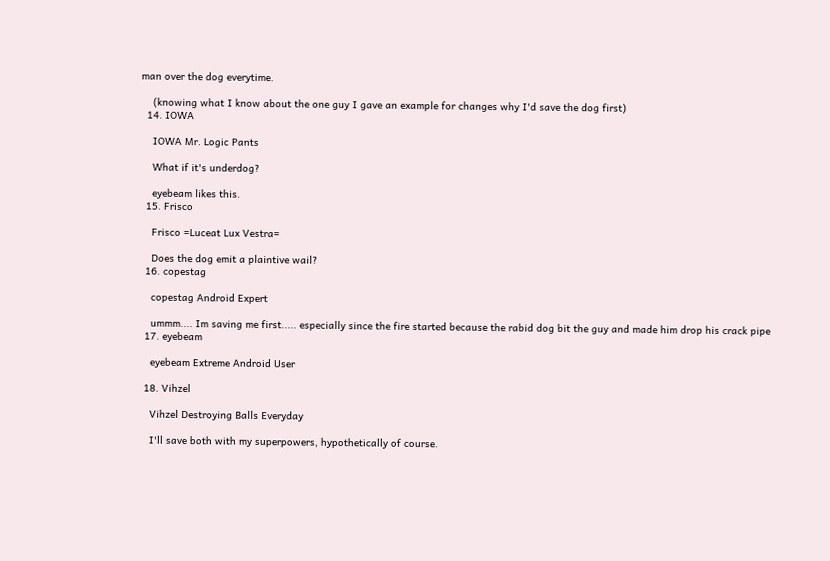man over the dog everytime.

    (knowing what I know about the one guy I gave an example for changes why I'd save the dog first)
  14. IOWA

    IOWA Mr. Logic Pants

    What if it's underdog?

    eyebeam likes this.
  15. Frisco

    Frisco =Luceat Lux Vestra=

    Does the dog emit a plaintive wail?
  16. copestag

    copestag Android Expert

    ummm.... Im saving me first..... especially since the fire started because the rabid dog bit the guy and made him drop his crack pipe
  17. eyebeam

    eyebeam Extreme Android User

  18. Vihzel

    Vihzel Destroying Balls Everyday

    I'll save both with my superpowers, hypothetically of course.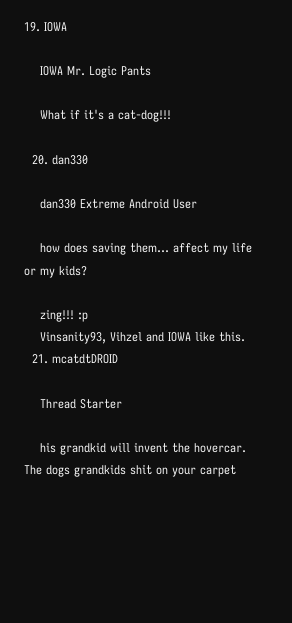19. IOWA

    IOWA Mr. Logic Pants

    What if it's a cat-dog!!!

  20. dan330

    dan330 Extreme Android User

    how does saving them... affect my life or my kids?

    zing!!! :p
    Vinsanity93, Vihzel and IOWA like this.
  21. mcatdtDROID

    Thread Starter

    his grandkid will invent the hovercar. The dogs grandkids shit on your carpet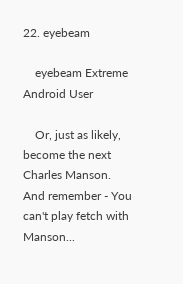22. eyebeam

    eyebeam Extreme Android User

    Or, just as likely, become the next Charles Manson. And remember - You can't play fetch with Manson...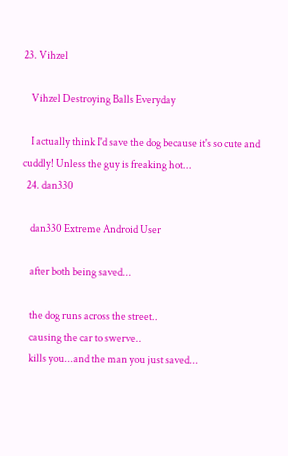23. Vihzel

    Vihzel Destroying Balls Everyday

    I actually think I'd save the dog because it's so cute and cuddly! Unless the guy is freaking hot...
  24. dan330

    dan330 Extreme Android User

    after both being saved...

    the dog runs across the street..
    causing the car to swerve..
    kills you...and the man you just saved...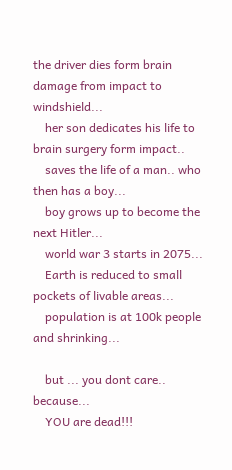the driver dies form brain damage from impact to windshield...
    her son dedicates his life to brain surgery form impact..
    saves the life of a man.. who then has a boy...
    boy grows up to become the next Hitler...
    world war 3 starts in 2075...
    Earth is reduced to small pockets of livable areas...
    population is at 100k people and shrinking...

    but ... you dont care.. because...
    YOU are dead!!!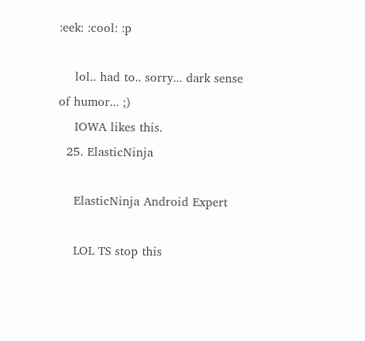:eek: :cool: :p

    lol.. had to.. sorry... dark sense of humor... ;)
    IOWA likes this.
  25. ElasticNinja

    ElasticNinja Android Expert

    LOL TS stop this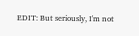EDIT: But seriously, I'm not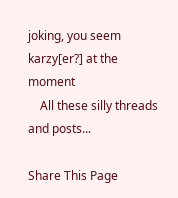joking, you seem karzy[er?] at the moment
    All these silly threads and posts...

Share This Page